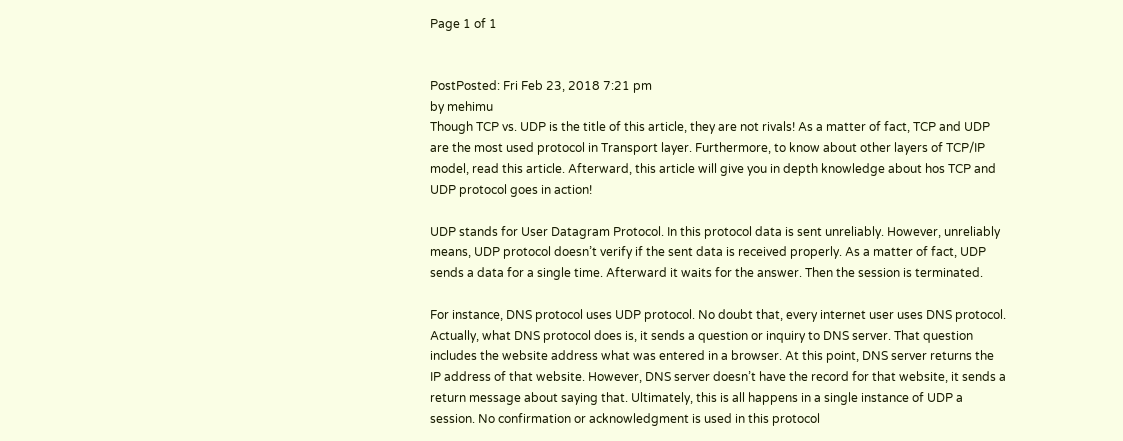Page 1 of 1


PostPosted: Fri Feb 23, 2018 7:21 pm
by mehimu
Though TCP vs. UDP is the title of this article, they are not rivals! As a matter of fact, TCP and UDP are the most used protocol in Transport layer. Furthermore, to know about other layers of TCP/IP model, read this article. Afterward, this article will give you in depth knowledge about hos TCP and UDP protocol goes in action!

UDP stands for User Datagram Protocol. In this protocol data is sent unreliably. However, unreliably means, UDP protocol doesn’t verify if the sent data is received properly. As a matter of fact, UDP sends a data for a single time. Afterward it waits for the answer. Then the session is terminated.

For instance, DNS protocol uses UDP protocol. No doubt that, every internet user uses DNS protocol. Actually, what DNS protocol does is, it sends a question or inquiry to DNS server. That question includes the website address what was entered in a browser. At this point, DNS server returns the IP address of that website. However, DNS server doesn’t have the record for that website, it sends a return message about saying that. Ultimately, this is all happens in a single instance of UDP a session. No confirmation or acknowledgment is used in this protocol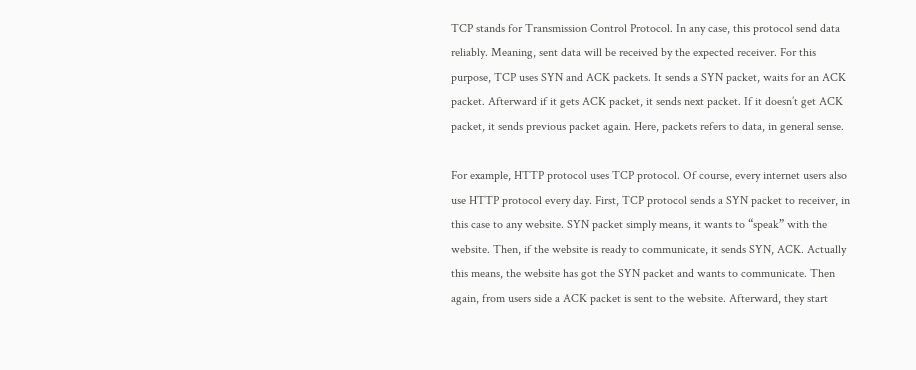TCP stands for Transmission Control Protocol. In any case, this protocol send data reliably. Meaning, sent data will be received by the expected receiver. For this purpose, TCP uses SYN and ACK packets. It sends a SYN packet, waits for an ACK packet. Afterward if it gets ACK packet, it sends next packet. If it doesn’t get ACK packet, it sends previous packet again. Here, packets refers to data, in general sense.

For example, HTTP protocol uses TCP protocol. Of course, every internet users also use HTTP protocol every day. First, TCP protocol sends a SYN packet to receiver, in this case to any website. SYN packet simply means, it wants to “speak” with the website. Then, if the website is ready to communicate, it sends SYN, ACK. Actually this means, the website has got the SYN packet and wants to communicate. Then again, from users side a ACK packet is sent to the website. Afterward, they start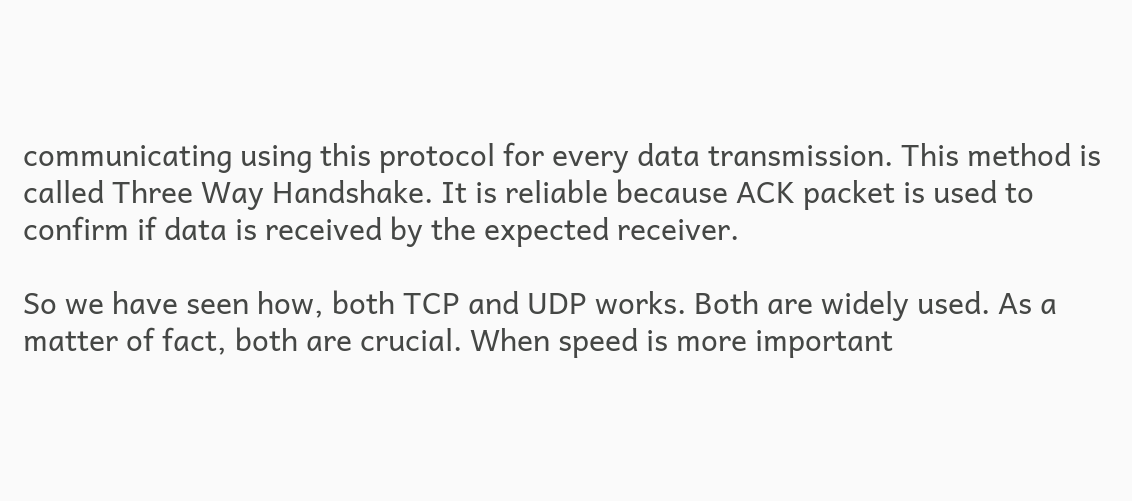communicating using this protocol for every data transmission. This method is called Three Way Handshake. It is reliable because ACK packet is used to confirm if data is received by the expected receiver.

So we have seen how, both TCP and UDP works. Both are widely used. As a matter of fact, both are crucial. When speed is more important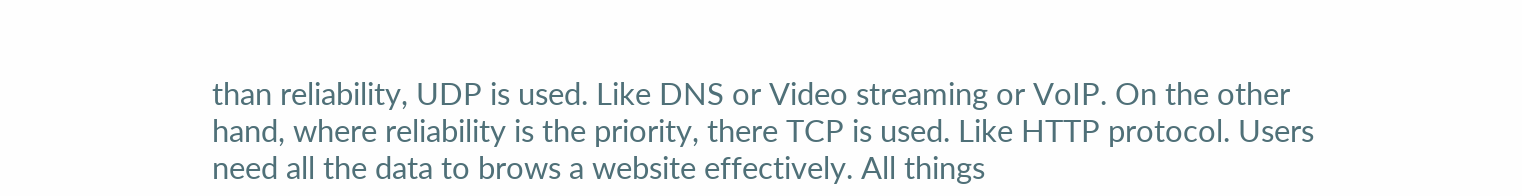than reliability, UDP is used. Like DNS or Video streaming or VoIP. On the other hand, where reliability is the priority, there TCP is used. Like HTTP protocol. Users need all the data to brows a website effectively. All things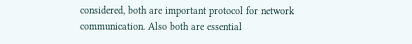considered, both are important protocol for network communication. Also both are essential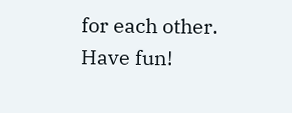for each other. Have fun!